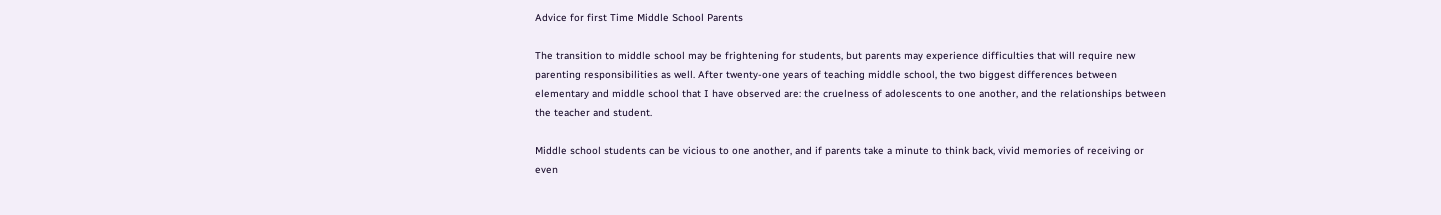Advice for first Time Middle School Parents

The transition to middle school may be frightening for students, but parents may experience difficulties that will require new parenting responsibilities as well. After twenty-one years of teaching middle school, the two biggest differences between elementary and middle school that I have observed are: the cruelness of adolescents to one another, and the relationships between the teacher and student.

Middle school students can be vicious to one another, and if parents take a minute to think back, vivid memories of receiving or even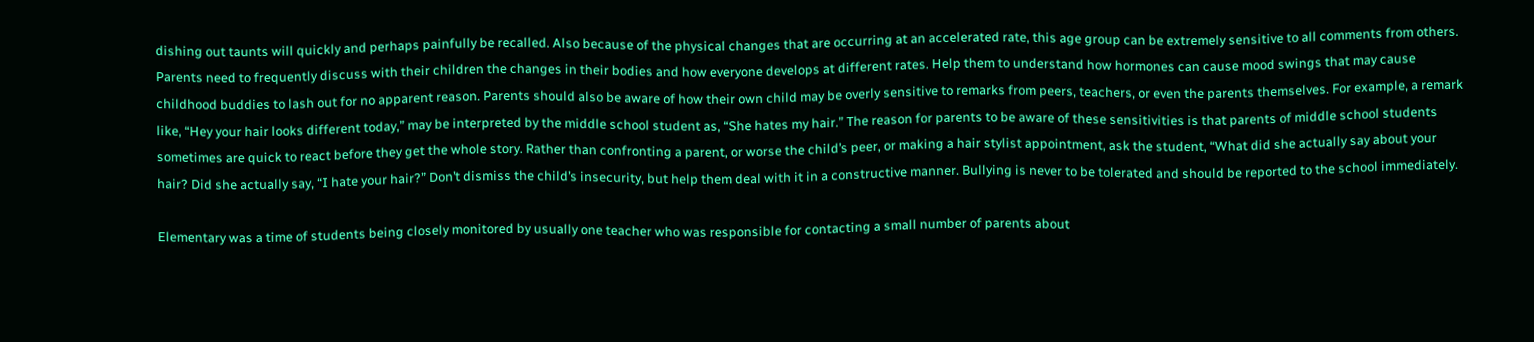dishing out taunts will quickly and perhaps painfully be recalled. Also because of the physical changes that are occurring at an accelerated rate, this age group can be extremely sensitive to all comments from others. Parents need to frequently discuss with their children the changes in their bodies and how everyone develops at different rates. Help them to understand how hormones can cause mood swings that may cause childhood buddies to lash out for no apparent reason. Parents should also be aware of how their own child may be overly sensitive to remarks from peers, teachers, or even the parents themselves. For example, a remark like, “Hey your hair looks different today,” may be interpreted by the middle school student as, “She hates my hair.” The reason for parents to be aware of these sensitivities is that parents of middle school students sometimes are quick to react before they get the whole story. Rather than confronting a parent, or worse the child’s peer, or making a hair stylist appointment, ask the student, “What did she actually say about your hair? Did she actually say, “I hate your hair?” Don’t dismiss the child’s insecurity, but help them deal with it in a constructive manner. Bullying is never to be tolerated and should be reported to the school immediately.

Elementary was a time of students being closely monitored by usually one teacher who was responsible for contacting a small number of parents about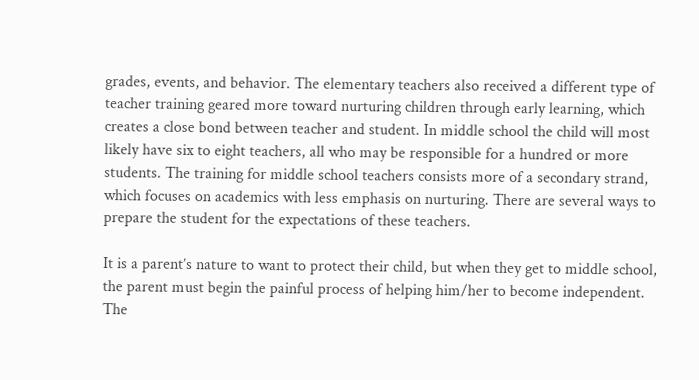grades, events, and behavior. The elementary teachers also received a different type of teacher training geared more toward nurturing children through early learning, which creates a close bond between teacher and student. In middle school the child will most likely have six to eight teachers, all who may be responsible for a hundred or more students. The training for middle school teachers consists more of a secondary strand, which focuses on academics with less emphasis on nurturing. There are several ways to prepare the student for the expectations of these teachers.

It is a parent’s nature to want to protect their child, but when they get to middle school, the parent must begin the painful process of helping him/her to become independent. The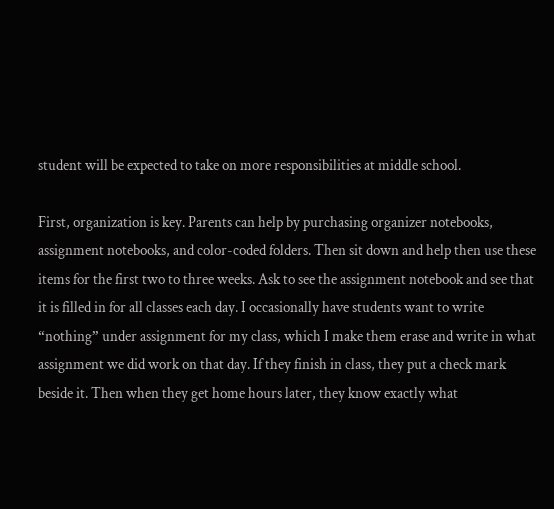student will be expected to take on more responsibilities at middle school.

First, organization is key. Parents can help by purchasing organizer notebooks, assignment notebooks, and color-coded folders. Then sit down and help then use these items for the first two to three weeks. Ask to see the assignment notebook and see that it is filled in for all classes each day. I occasionally have students want to write “nothing” under assignment for my class, which I make them erase and write in what assignment we did work on that day. If they finish in class, they put a check mark beside it. Then when they get home hours later, they know exactly what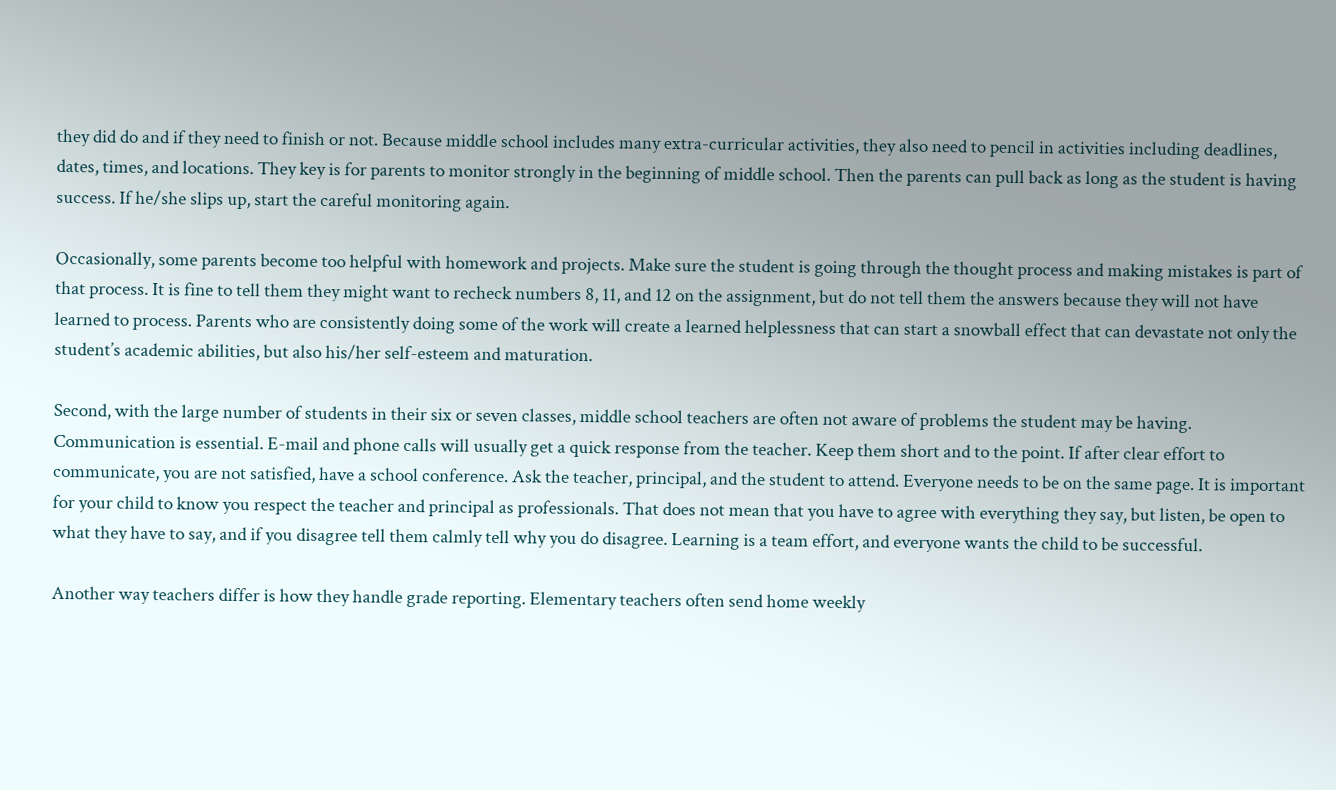they did do and if they need to finish or not. Because middle school includes many extra-curricular activities, they also need to pencil in activities including deadlines, dates, times, and locations. They key is for parents to monitor strongly in the beginning of middle school. Then the parents can pull back as long as the student is having success. If he/she slips up, start the careful monitoring again.

Occasionally, some parents become too helpful with homework and projects. Make sure the student is going through the thought process and making mistakes is part of that process. It is fine to tell them they might want to recheck numbers 8, 11, and 12 on the assignment, but do not tell them the answers because they will not have learned to process. Parents who are consistently doing some of the work will create a learned helplessness that can start a snowball effect that can devastate not only the student’s academic abilities, but also his/her self-esteem and maturation.

Second, with the large number of students in their six or seven classes, middle school teachers are often not aware of problems the student may be having. Communication is essential. E-mail and phone calls will usually get a quick response from the teacher. Keep them short and to the point. If after clear effort to communicate, you are not satisfied, have a school conference. Ask the teacher, principal, and the student to attend. Everyone needs to be on the same page. It is important for your child to know you respect the teacher and principal as professionals. That does not mean that you have to agree with everything they say, but listen, be open to what they have to say, and if you disagree tell them calmly tell why you do disagree. Learning is a team effort, and everyone wants the child to be successful.

Another way teachers differ is how they handle grade reporting. Elementary teachers often send home weekly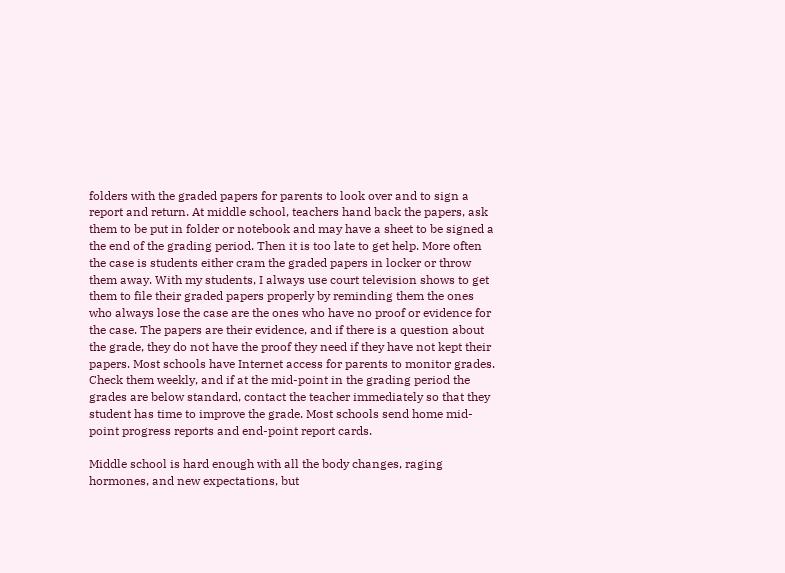folders with the graded papers for parents to look over and to sign a report and return. At middle school, teachers hand back the papers, ask them to be put in folder or notebook and may have a sheet to be signed a the end of the grading period. Then it is too late to get help. More often the case is students either cram the graded papers in locker or throw them away. With my students, I always use court television shows to get them to file their graded papers properly by reminding them the ones who always lose the case are the ones who have no proof or evidence for the case. The papers are their evidence, and if there is a question about the grade, they do not have the proof they need if they have not kept their papers. Most schools have Internet access for parents to monitor grades. Check them weekly, and if at the mid-point in the grading period the grades are below standard, contact the teacher immediately so that they student has time to improve the grade. Most schools send home mid-point progress reports and end-point report cards.

Middle school is hard enough with all the body changes, raging hormones, and new expectations, but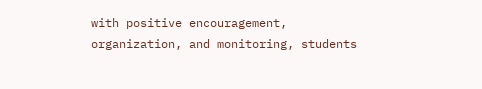with positive encouragement, organization, and monitoring, students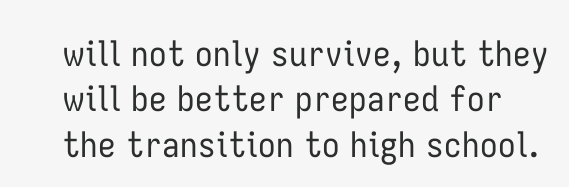will not only survive, but they will be better prepared for the transition to high school.